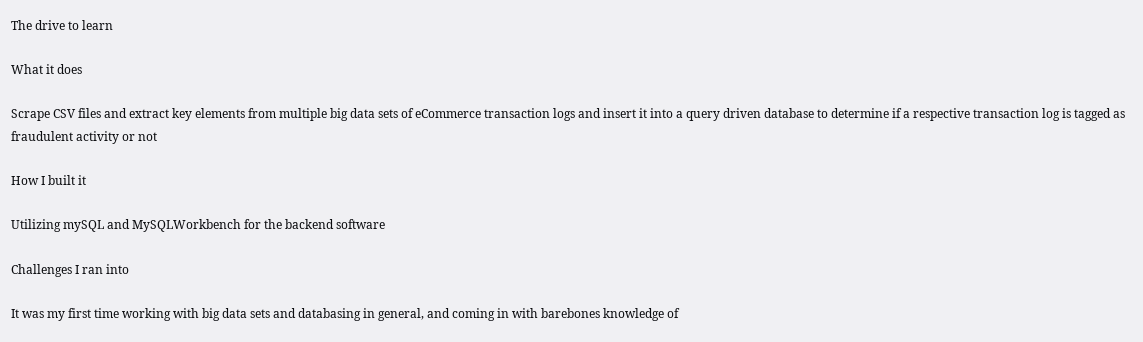The drive to learn

What it does

Scrape CSV files and extract key elements from multiple big data sets of eCommerce transaction logs and insert it into a query driven database to determine if a respective transaction log is tagged as fraudulent activity or not

How I built it

Utilizing mySQL and MySQLWorkbench for the backend software

Challenges I ran into

It was my first time working with big data sets and databasing in general, and coming in with barebones knowledge of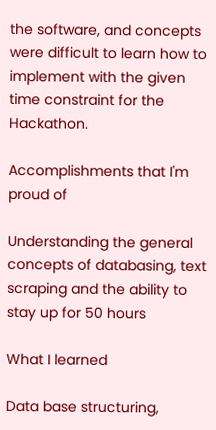the software, and concepts were difficult to learn how to implement with the given time constraint for the Hackathon.

Accomplishments that I'm proud of

Understanding the general concepts of databasing, text scraping and the ability to stay up for 50 hours

What I learned

Data base structuring,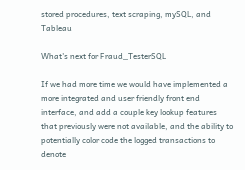stored procedures, text scraping, mySQL, and Tableau

What's next for Fraud_TesterSQL

If we had more time we would have implemented a more integrated and user friendly front end interface, and add a couple key lookup features that previously were not available, and the ability to potentially color code the logged transactions to denote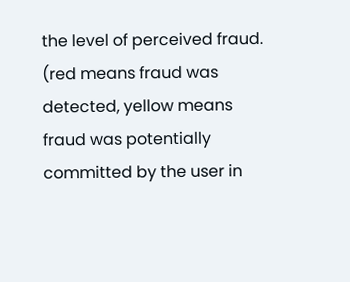the level of perceived fraud. (red means fraud was detected, yellow means fraud was potentially committed by the user in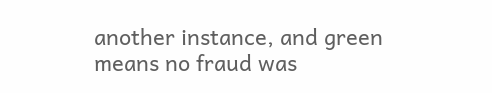another instance, and green means no fraud was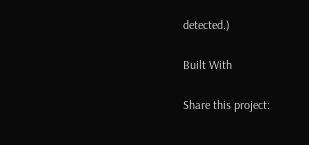detected.)

Built With

Share this project: